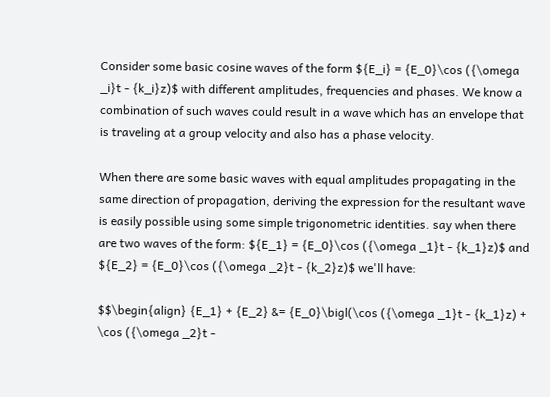Consider some basic cosine waves of the form ${E_i} = {E_0}\cos ({\omega _i}t - {k_i}z)$ with different amplitudes, frequencies and phases. We know a combination of such waves could result in a wave which has an envelope that is traveling at a group velocity and also has a phase velocity.

When there are some basic waves with equal amplitudes propagating in the same direction of propagation, deriving the expression for the resultant wave is easily possible using some simple trigonometric identities. say when there are two waves of the form: ${E_1} = {E_0}\cos ({\omega _1}t - {k_1}z)$ and ${E_2} = {E_0}\cos ({\omega _2}t - {k_2}z)$ we'll have:

$$\begin{align} {E_1} + {E_2} &= {E_0}\bigl(\cos ({\omega _1}t - {k_1}z) + \cos ({\omega _2}t -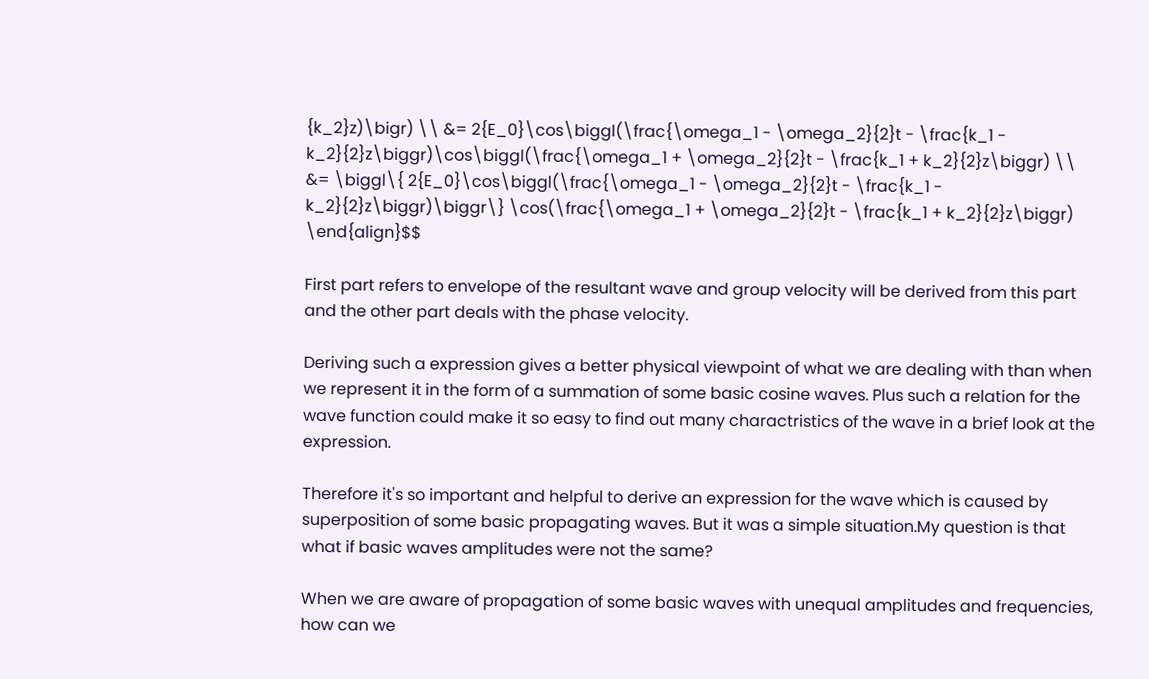{k_2}z)\bigr) \\ &= 2{E_0}\cos\biggl(\frac{\omega_1 - \omega_2}{2}t - \frac{k_1 - k_2}{2}z\biggr)\cos\biggl(\frac{\omega_1 + \omega_2}{2}t - \frac{k_1 + k_2}{2}z\biggr) \\ &= \biggl\{ 2{E_0}\cos\biggl(\frac{\omega_1 - \omega_2}{2}t - \frac{k_1 - k_2}{2}z\biggr)\biggr\} \cos(\frac{\omega_1 + \omega_2}{2}t - \frac{k_1 + k_2}{2}z\biggr) \end{align}$$

First part refers to envelope of the resultant wave and group velocity will be derived from this part and the other part deals with the phase velocity.

Deriving such a expression gives a better physical viewpoint of what we are dealing with than when we represent it in the form of a summation of some basic cosine waves. Plus such a relation for the wave function could make it so easy to find out many charactristics of the wave in a brief look at the expression.

Therefore it's so important and helpful to derive an expression for the wave which is caused by superposition of some basic propagating waves. But it was a simple situation.My question is that what if basic waves amplitudes were not the same?

When we are aware of propagation of some basic waves with unequal amplitudes and frequencies, how can we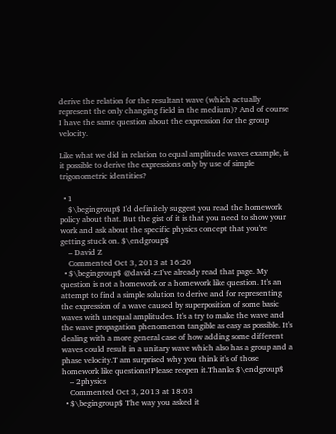derive the relation for the resultant wave (which actually represent the only changing field in the medium)? And of course I have the same question about the expression for the group velocity.

Like what we did in relation to equal amplitude waves example, is it possible to derive the expressions only by use of simple trigonometric identities?

  • 1
    $\begingroup$ I'd definitely suggest you read the homework policy about that. But the gist of it is that you need to show your work and ask about the specific physics concept that you're getting stuck on. $\endgroup$
    – David Z
    Commented Oct 3, 2013 at 16:20
  • $\begingroup$ @david-z:I've already read that page. My question is not a homework or a homework like question. It's an attempt to find a simple solution to derive and for representing the expression of a wave caused by superposition of some basic waves with unequal amplitudes. It's a try to make the wave and the wave propagation phenomenon tangible as easy as possible. It's dealing with a more general case of how adding some different waves could result in a unitary wave which also has a group and a phase velocity.T am surprised why you think it's of those homework like questions!Please reopen it.Thanks $\endgroup$
    – 2physics
    Commented Oct 3, 2013 at 18:03
  • $\begingroup$ The way you asked it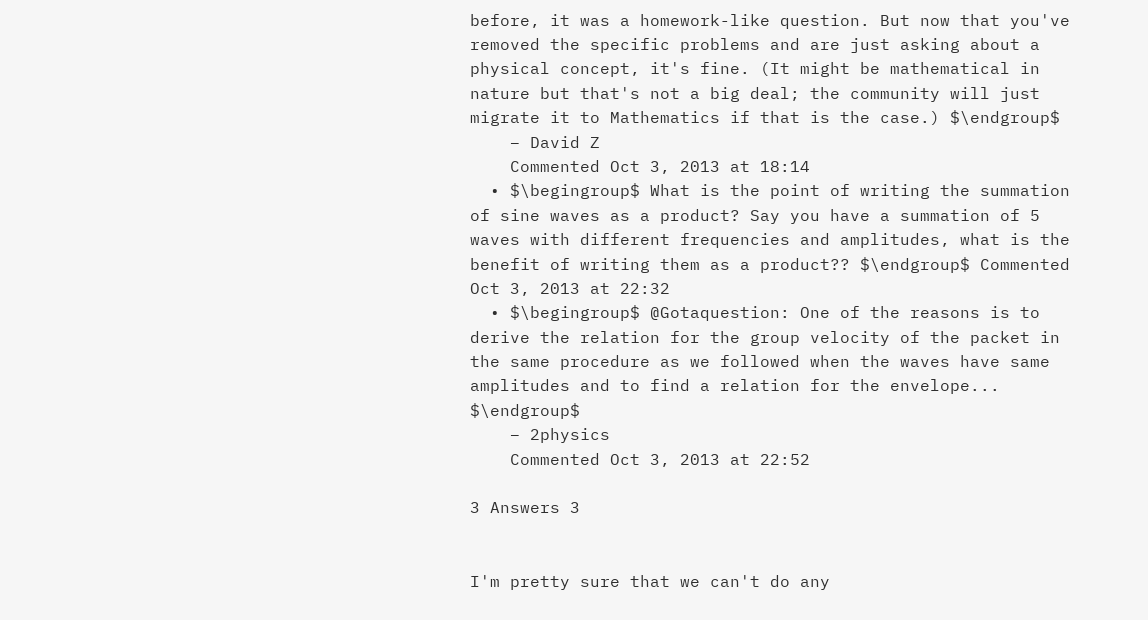before, it was a homework-like question. But now that you've removed the specific problems and are just asking about a physical concept, it's fine. (It might be mathematical in nature but that's not a big deal; the community will just migrate it to Mathematics if that is the case.) $\endgroup$
    – David Z
    Commented Oct 3, 2013 at 18:14
  • $\begingroup$ What is the point of writing the summation of sine waves as a product? Say you have a summation of 5 waves with different frequencies and amplitudes, what is the benefit of writing them as a product?? $\endgroup$ Commented Oct 3, 2013 at 22:32
  • $\begingroup$ @Gotaquestion: One of the reasons is to derive the relation for the group velocity of the packet in the same procedure as we followed when the waves have same amplitudes and to find a relation for the envelope... $\endgroup$
    – 2physics
    Commented Oct 3, 2013 at 22:52

3 Answers 3


I'm pretty sure that we can't do any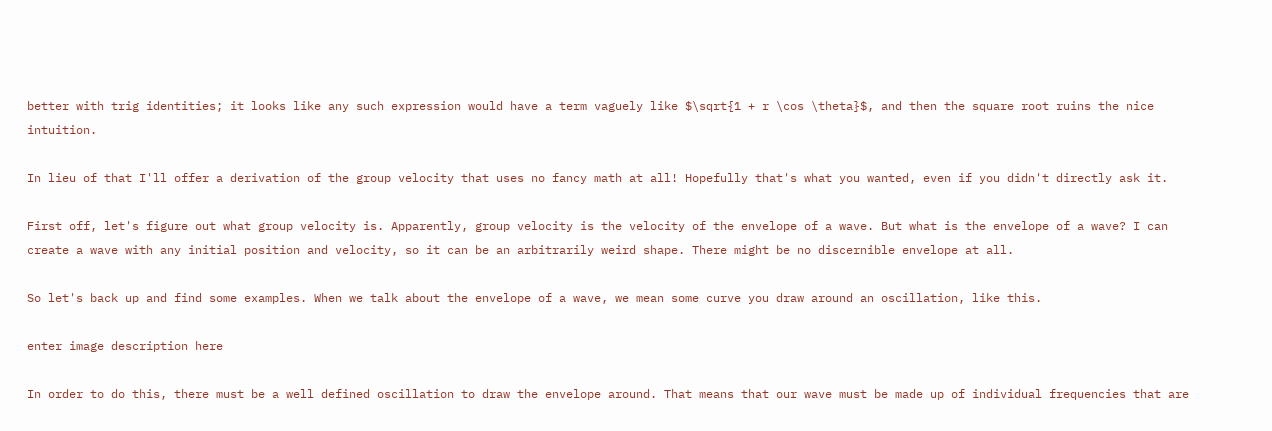better with trig identities; it looks like any such expression would have a term vaguely like $\sqrt{1 + r \cos \theta}$, and then the square root ruins the nice intuition.

In lieu of that I'll offer a derivation of the group velocity that uses no fancy math at all! Hopefully that's what you wanted, even if you didn't directly ask it.

First off, let's figure out what group velocity is. Apparently, group velocity is the velocity of the envelope of a wave. But what is the envelope of a wave? I can create a wave with any initial position and velocity, so it can be an arbitrarily weird shape. There might be no discernible envelope at all.

So let's back up and find some examples. When we talk about the envelope of a wave, we mean some curve you draw around an oscillation, like this.

enter image description here

In order to do this, there must be a well defined oscillation to draw the envelope around. That means that our wave must be made up of individual frequencies that are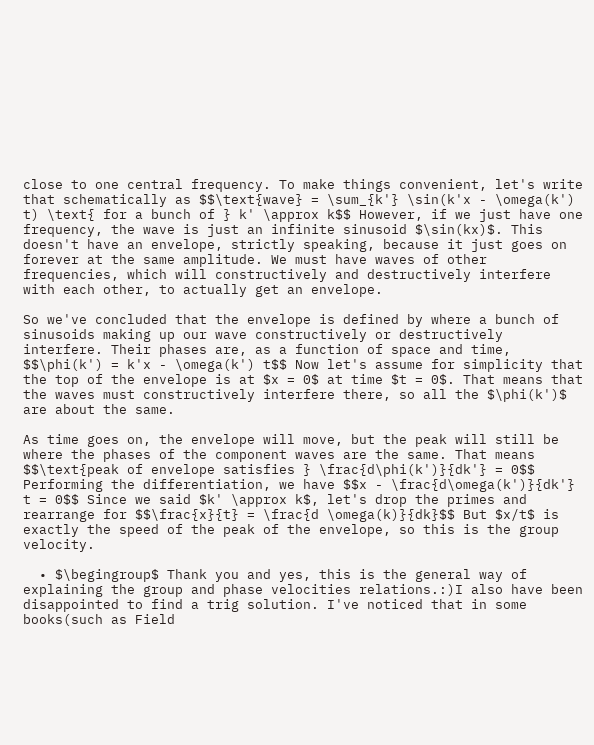close to one central frequency. To make things convenient, let's write that schematically as $$\text{wave} = \sum_{k'} \sin(k'x - \omega(k') t) \text{ for a bunch of } k' \approx k$$ However, if we just have one frequency, the wave is just an infinite sinusoid $\sin(kx)$. This doesn't have an envelope, strictly speaking, because it just goes on forever at the same amplitude. We must have waves of other frequencies, which will constructively and destructively interfere with each other, to actually get an envelope.

So we've concluded that the envelope is defined by where a bunch of sinusoids making up our wave constructively or destructively interfere. Their phases are, as a function of space and time, $$\phi(k') = k'x - \omega(k') t$$ Now let's assume for simplicity that the top of the envelope is at $x = 0$ at time $t = 0$. That means that the waves must constructively interfere there, so all the $\phi(k')$ are about the same.

As time goes on, the envelope will move, but the peak will still be where the phases of the component waves are the same. That means $$\text{peak of envelope satisfies } \frac{d\phi(k')}{dk'} = 0$$ Performing the differentiation, we have $$x - \frac{d\omega(k')}{dk'} t = 0$$ Since we said $k' \approx k$, let's drop the primes and rearrange for $$\frac{x}{t} = \frac{d \omega(k)}{dk}$$ But $x/t$ is exactly the speed of the peak of the envelope, so this is the group velocity.

  • $\begingroup$ Thank you and yes, this is the general way of explaining the group and phase velocities relations.:)I also have been disappointed to find a trig solution. I've noticed that in some books(such as Field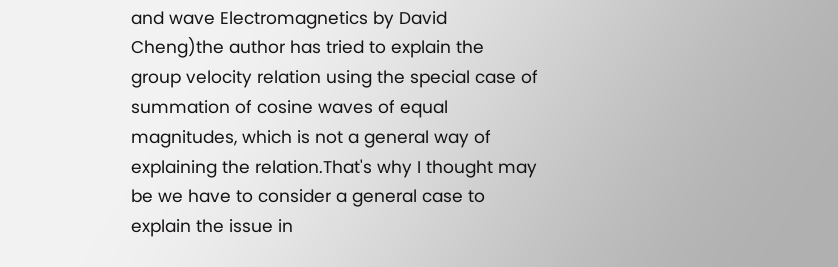and wave Electromagnetics by David Cheng)the author has tried to explain the group velocity relation using the special case of summation of cosine waves of equal magnitudes, which is not a general way of explaining the relation.That's why I thought may be we have to consider a general case to explain the issue in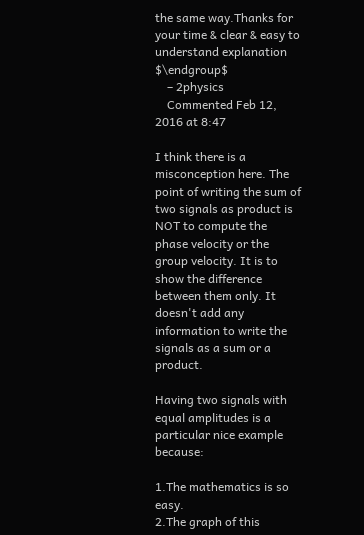the same way.Thanks for your time & clear & easy to understand explanation $\endgroup$
    – 2physics
    Commented Feb 12, 2016 at 8:47

I think there is a misconception here. The point of writing the sum of two signals as product is NOT to compute the phase velocity or the group velocity. It is to show the difference between them only. It doesn't add any information to write the signals as a sum or a product.

Having two signals with equal amplitudes is a particular nice example because:

1.The mathematics is so easy.
2.The graph of this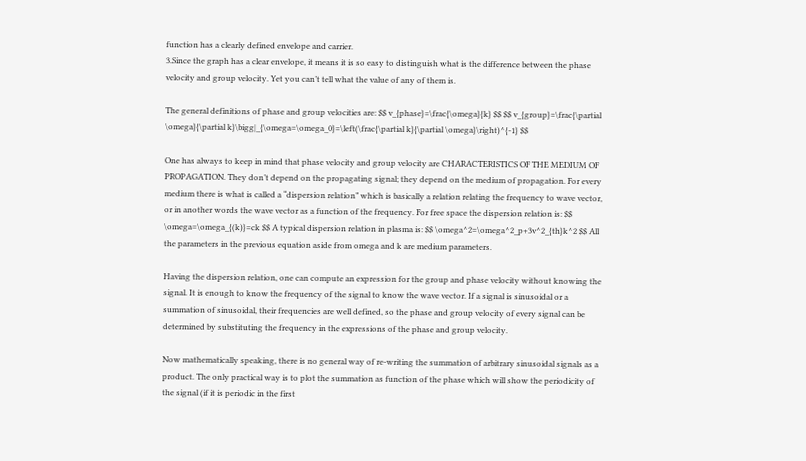function has a clearly defined envelope and carrier.
3.Since the graph has a clear envelope, it means it is so easy to distinguish what is the difference between the phase velocity and group velocity. Yet you can’t tell what the value of any of them is.

The general definitions of phase and group velocities are: $$ v_{phase}=\frac{\omega}{k} $$ $$ v_{group}=\frac{\partial \omega}{\partial k}\bigg|_{\omega=\omega_0}=\left(\frac{\partial k}{\partial \omega}\right)^{-1} $$

One has always to keep in mind that phase velocity and group velocity are CHARACTERISTICS OF THE MEDIUM OF PROPAGATION. They don’t depend on the propagating signal; they depend on the medium of propagation. For every medium there is what is called a “dispersion relation” which is basically a relation relating the frequency to wave vector, or in another words the wave vector as a function of the frequency. For free space the dispersion relation is: $$ \omega=\omega_{(k)}=ck $$ A typical dispersion relation in plasma is: $$ \omega^2=\omega^2_p+3v^2_{th}k^2 $$ All the parameters in the previous equation aside from omega and k are medium parameters.

Having the dispersion relation, one can compute an expression for the group and phase velocity without knowing the signal. It is enough to know the frequency of the signal to know the wave vector. If a signal is sinusoidal or a summation of sinusoidal, their frequencies are well defined, so the phase and group velocity of every signal can be determined by substituting the frequency in the expressions of the phase and group velocity.

Now mathematically speaking, there is no general way of re-writing the summation of arbitrary sinusoidal signals as a product. The only practical way is to plot the summation as function of the phase which will show the periodicity of the signal (if it is periodic in the first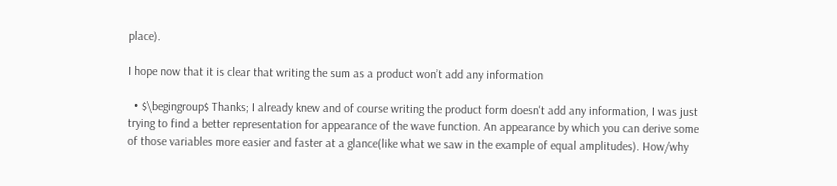place).

I hope now that it is clear that writing the sum as a product won’t add any information

  • $\begingroup$ Thanks; I already knew and of course writing the product form doesn't add any information, I was just trying to find a better representation for appearance of the wave function. An appearance by which you can derive some of those variables more easier and faster at a glance(like what we saw in the example of equal amplitudes). How/why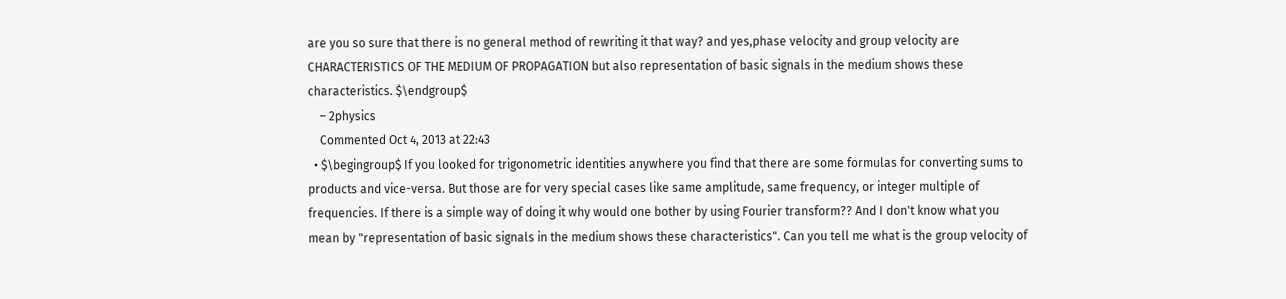are you so sure that there is no general method of rewriting it that way? and yes,phase velocity and group velocity are CHARACTERISTICS OF THE MEDIUM OF PROPAGATION but also representation of basic signals in the medium shows these characteristics. $\endgroup$
    – 2physics
    Commented Oct 4, 2013 at 22:43
  • $\begingroup$ If you looked for trigonometric identities anywhere you find that there are some formulas for converting sums to products and vice-versa. But those are for very special cases like same amplitude, same frequency, or integer multiple of frequencies. If there is a simple way of doing it why would one bother by using Fourier transform?? And I don't know what you mean by "representation of basic signals in the medium shows these characteristics". Can you tell me what is the group velocity of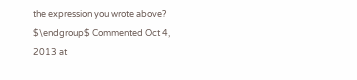the expression you wrote above? $\endgroup$ Commented Oct 4, 2013 at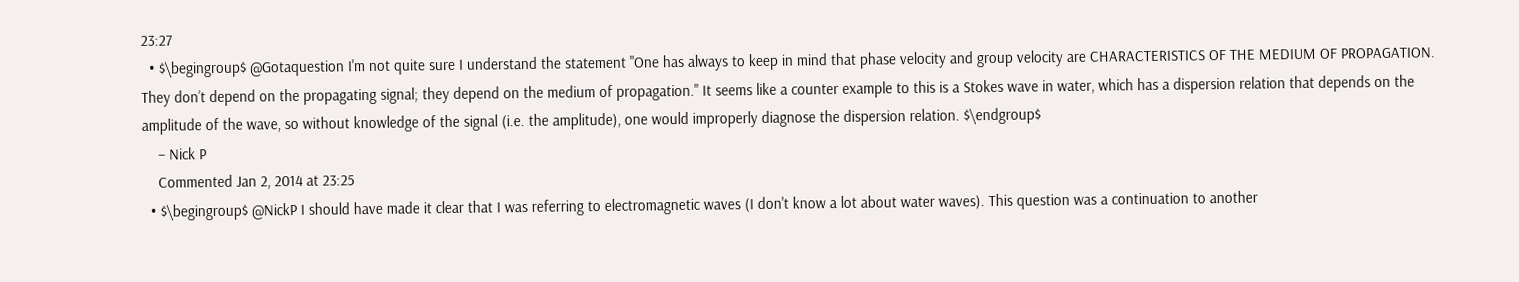23:27
  • $\begingroup$ @Gotaquestion I'm not quite sure I understand the statement "One has always to keep in mind that phase velocity and group velocity are CHARACTERISTICS OF THE MEDIUM OF PROPAGATION. They don’t depend on the propagating signal; they depend on the medium of propagation." It seems like a counter example to this is a Stokes wave in water, which has a dispersion relation that depends on the amplitude of the wave, so without knowledge of the signal (i.e. the amplitude), one would improperly diagnose the dispersion relation. $\endgroup$
    – Nick P
    Commented Jan 2, 2014 at 23:25
  • $\begingroup$ @NickP I should have made it clear that I was referring to electromagnetic waves (I don't know a lot about water waves). This question was a continuation to another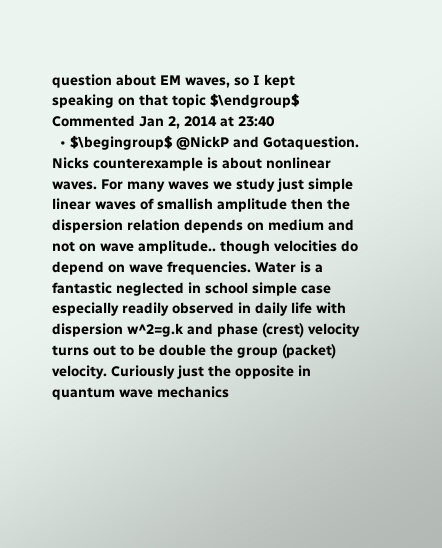question about EM waves, so I kept speaking on that topic $\endgroup$ Commented Jan 2, 2014 at 23:40
  • $\begingroup$ @NickP and Gotaquestion. Nicks counterexample is about nonlinear waves. For many waves we study just simple linear waves of smallish amplitude then the dispersion relation depends on medium and not on wave amplitude.. though velocities do depend on wave frequencies. Water is a fantastic neglected in school simple case especially readily observed in daily life with dispersion w^2=g.k and phase (crest) velocity turns out to be double the group (packet) velocity. Curiously just the opposite in quantum wave mechanics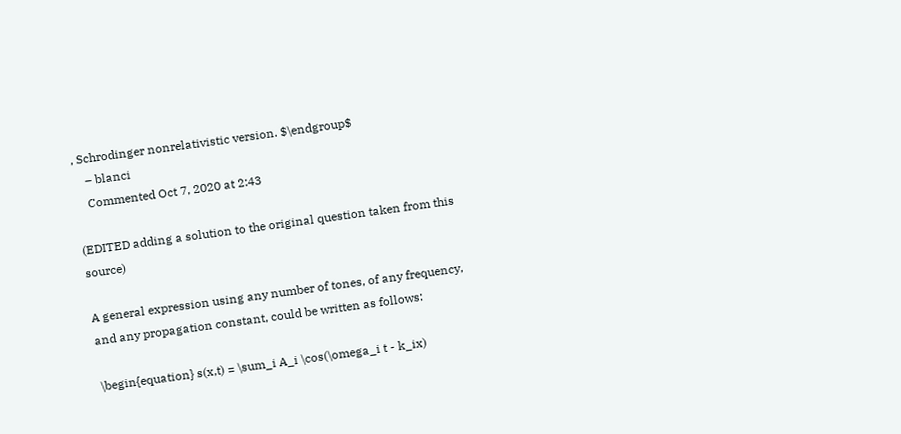, Schrodinger nonrelativistic version. $\endgroup$
    – blanci
    Commented Oct 7, 2020 at 2:43

(EDITED adding a solution to the original question taken from this source)

A general expression using any number of tones, of any frequency, and any propagation constant, could be written as follows:

\begin{equation} s(x,t) = \sum_i A_i \cos(\omega_i t - k_ix)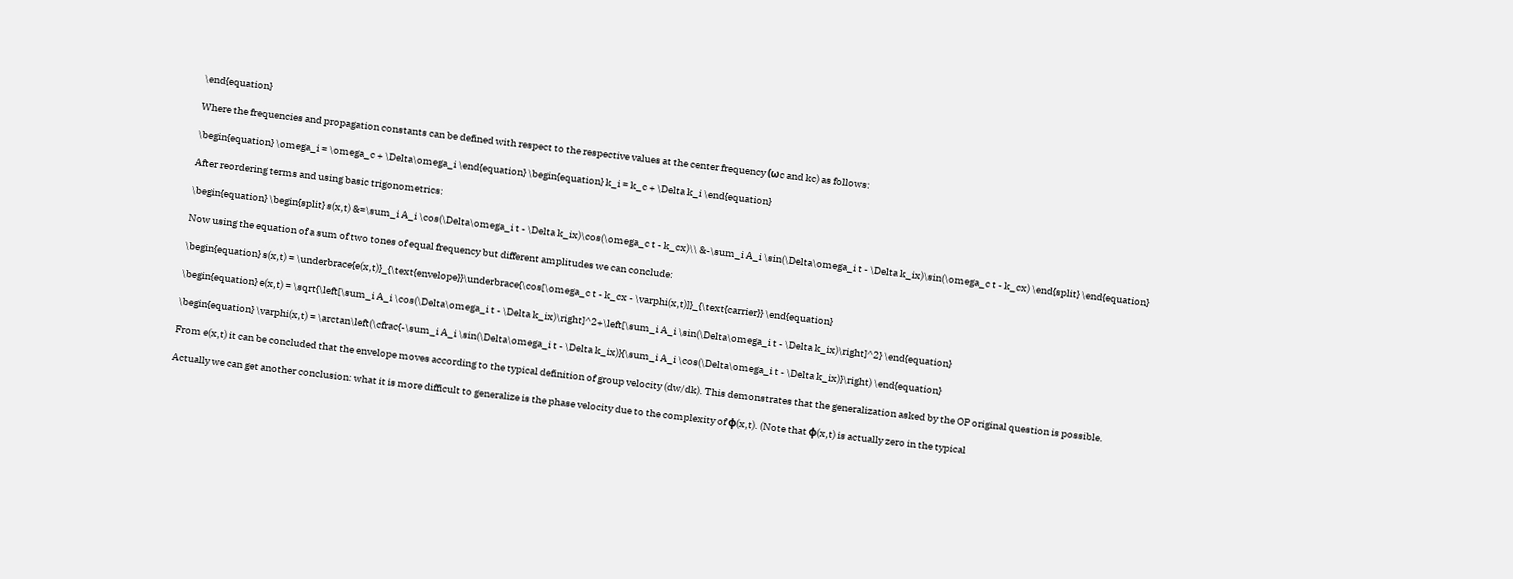\end{equation}

Where the frequencies and propagation constants can be defined with respect to the respective values at the center frequency (ωc and kc) as follows:

\begin{equation} \omega_i = \omega_c + \Delta\omega_i \end{equation} \begin{equation} k_i = k_c + \Delta k_i \end{equation}

After reordering terms and using basic trigonometrics:

\begin{equation} \begin{split} s(x,t) &=\sum_i A_i \cos(\Delta\omega_i t - \Delta k_ix)\cos(\omega_c t - k_cx)\\ &-\sum_i A_i \sin(\Delta\omega_i t - \Delta k_ix)\sin(\omega_c t - k_cx) \end{split} \end{equation}

Now using the equation of a sum of two tones of equal frequency but different amplitudes we can conclude:

\begin{equation} s(x,t) = \underbrace{e(x,t)}_{\text{envelope}}\underbrace{\cos[\omega_c t - k_cx - \varphi(x,t)]}_{\text{carrier}} \end{equation}

\begin{equation} e(x,t) = \sqrt{\left[\sum_i A_i \cos(\Delta\omega_i t - \Delta k_ix)\right]^2+\left[\sum_i A_i \sin(\Delta\omega_i t - \Delta k_ix)\right]^2} \end{equation}

\begin{equation} \varphi(x,t) = \arctan\left(\cfrac{-\sum_i A_i \sin(\Delta\omega_i t - \Delta k_ix)}{\sum_i A_i \cos(\Delta\omega_i t - \Delta k_ix)}\right) \end{equation}

From e(x,t) it can be concluded that the envelope moves according to the typical definition of group velocity (dw/dk). This demonstrates that the generalization asked by the OP original question is possible.

Actually we can get another conclusion: what it is more difficult to generalize is the phase velocity due to the complexity of φ(x,t). (Note that φ(x,t) is actually zero in the typical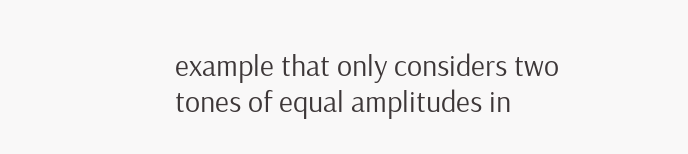example that only considers two tones of equal amplitudes in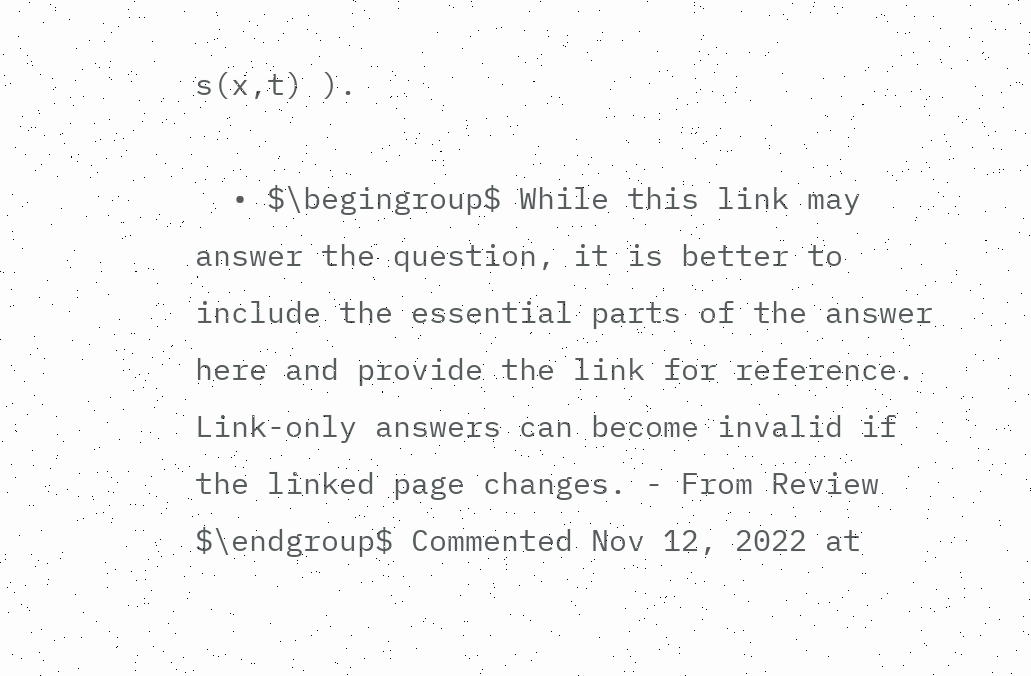s(x,t) ).

  • $\begingroup$ While this link may answer the question, it is better to include the essential parts of the answer here and provide the link for reference. Link-only answers can become invalid if the linked page changes. - From Review $\endgroup$ Commented Nov 12, 2022 at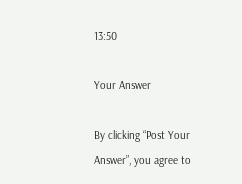13:50

Your Answer

By clicking “Post Your Answer”, you agree to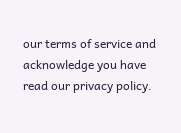our terms of service and acknowledge you have read our privacy policy.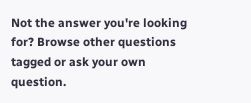Not the answer you're looking for? Browse other questions tagged or ask your own question.